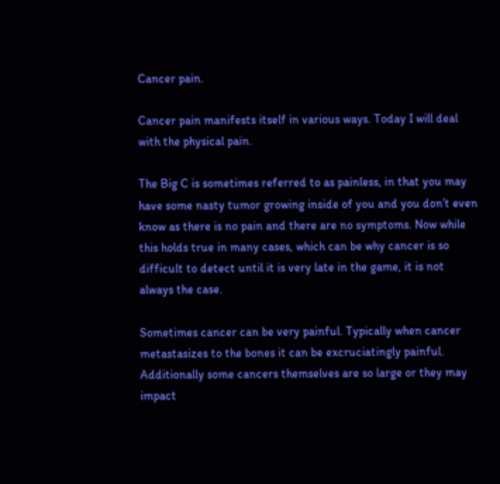Cancer pain.

Cancer pain manifests itself in various ways. Today I will deal with the physical pain.

The Big C is sometimes referred to as painless, in that you may have some nasty tumor growing inside of you and you don’t even know as there is no pain and there are no symptoms. Now while this holds true in many cases, which can be why cancer is so difficult to detect until it is very late in the game, it is not always the case.

Sometimes cancer can be very painful. Typically when cancer metastasizes to the bones it can be excruciatingly painful. Additionally some cancers themselves are so large or they may impact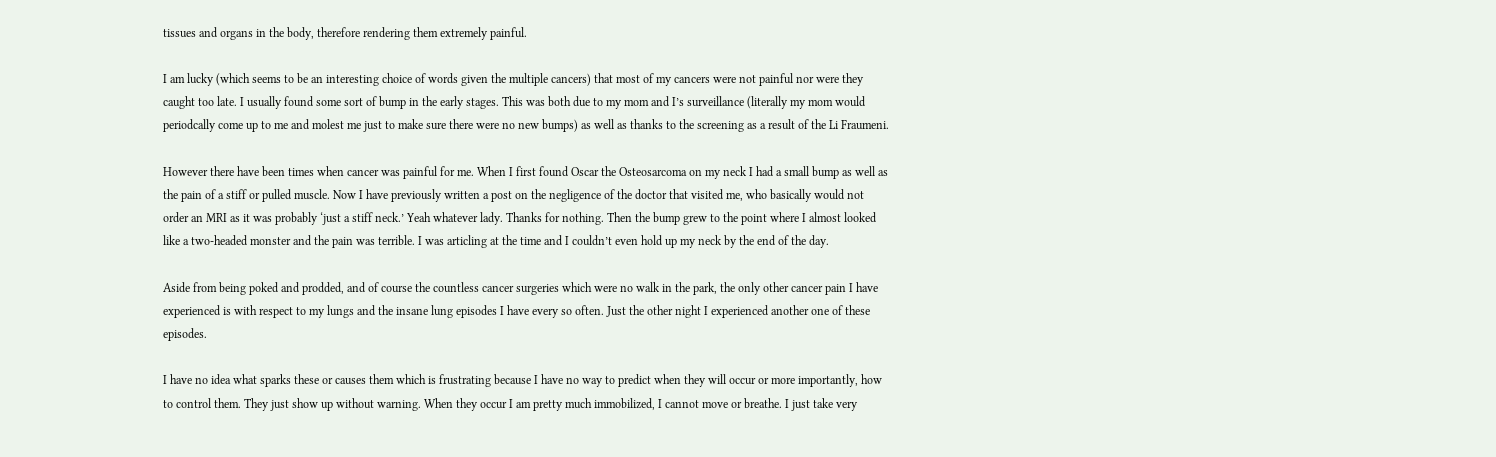tissues and organs in the body, therefore rendering them extremely painful.

I am lucky (which seems to be an interesting choice of words given the multiple cancers) that most of my cancers were not painful nor were they caught too late. I usually found some sort of bump in the early stages. This was both due to my mom and I’s surveillance (literally my mom would periodcally come up to me and molest me just to make sure there were no new bumps) as well as thanks to the screening as a result of the Li Fraumeni.

However there have been times when cancer was painful for me. When I first found Oscar the Osteosarcoma on my neck I had a small bump as well as the pain of a stiff or pulled muscle. Now I have previously written a post on the negligence of the doctor that visited me, who basically would not order an MRI as it was probably ‘just a stiff neck.’ Yeah whatever lady. Thanks for nothing. Then the bump grew to the point where I almost looked like a two-headed monster and the pain was terrible. I was articling at the time and I couldn’t even hold up my neck by the end of the day.

Aside from being poked and prodded, and of course the countless cancer surgeries which were no walk in the park, the only other cancer pain I have experienced is with respect to my lungs and the insane lung episodes I have every so often. Just the other night I experienced another one of these episodes.

I have no idea what sparks these or causes them which is frustrating because I have no way to predict when they will occur or more importantly, how to control them. They just show up without warning. When they occur I am pretty much immobilized, I cannot move or breathe. I just take very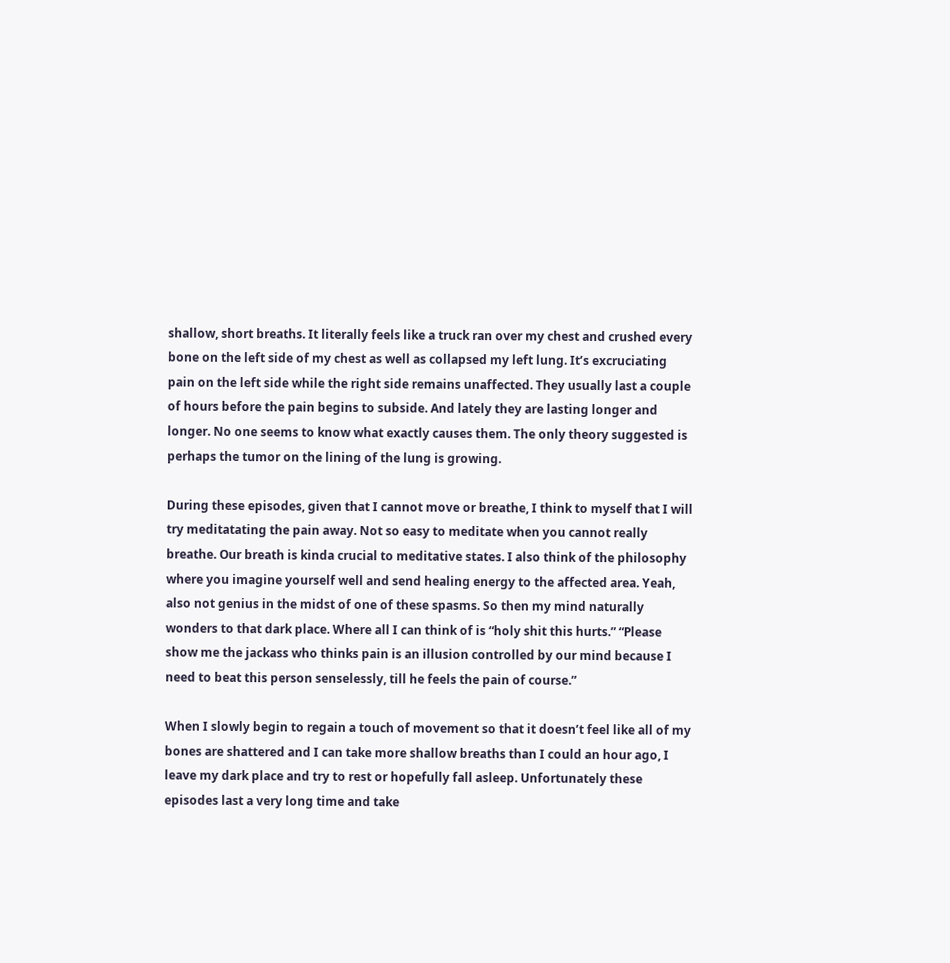shallow, short breaths. It literally feels like a truck ran over my chest and crushed every bone on the left side of my chest as well as collapsed my left lung. It’s excruciating pain on the left side while the right side remains unaffected. They usually last a couple of hours before the pain begins to subside. And lately they are lasting longer and longer. No one seems to know what exactly causes them. The only theory suggested is perhaps the tumor on the lining of the lung is growing.

During these episodes, given that I cannot move or breathe, I think to myself that I will try meditatating the pain away. Not so easy to meditate when you cannot really breathe. Our breath is kinda crucial to meditative states. I also think of the philosophy where you imagine yourself well and send healing energy to the affected area. Yeah, also not genius in the midst of one of these spasms. So then my mind naturally wonders to that dark place. Where all I can think of is “holy shit this hurts.” “Please show me the jackass who thinks pain is an illusion controlled by our mind because I need to beat this person senselessly, till he feels the pain of course.”

When I slowly begin to regain a touch of movement so that it doesn’t feel like all of my bones are shattered and I can take more shallow breaths than I could an hour ago, I leave my dark place and try to rest or hopefully fall asleep. Unfortunately these episodes last a very long time and take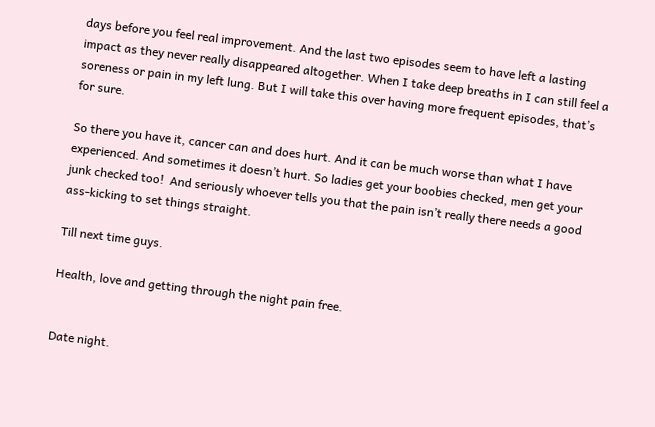days before you feel real improvement. And the last two episodes seem to have left a lasting impact as they never really disappeared altogether. When I take deep breaths in I can still feel a soreness or pain in my left lung. But I will take this over having more frequent episodes, that’s for sure.

So there you have it, cancer can and does hurt. And it can be much worse than what I have experienced. And sometimes it doesn’t hurt. So ladies get your boobies checked, men get your junk checked too!  And seriously whoever tells you that the pain isn’t really there needs a good ass-kicking to set things straight.

Till next time guys.

Health, love and getting through the night pain free.


Date night.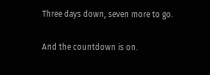Three days down, seven more to go.

And the countdown is on.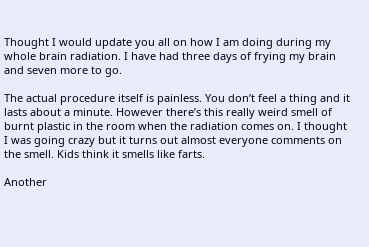Thought I would update you all on how I am doing during my whole brain radiation. I have had three days of frying my brain and seven more to go.

The actual procedure itself is painless. You don’t feel a thing and it lasts about a minute. However there’s this really weird smell of burnt plastic in the room when the radiation comes on. I thought I was going crazy but it turns out almost everyone comments on the smell. Kids think it smells like farts.

Another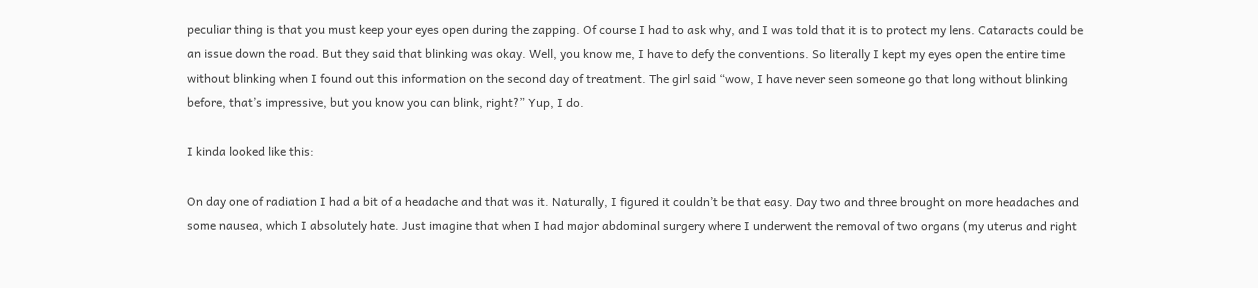peculiar thing is that you must keep your eyes open during the zapping. Of course I had to ask why, and I was told that it is to protect my lens. Cataracts could be an issue down the road. But they said that blinking was okay. Well, you know me, I have to defy the conventions. So literally I kept my eyes open the entire time without blinking when I found out this information on the second day of treatment. The girl said “wow, I have never seen someone go that long without blinking before, that’s impressive, but you know you can blink, right?” Yup, I do.

I kinda looked like this:

On day one of radiation I had a bit of a headache and that was it. Naturally, I figured it couldn’t be that easy. Day two and three brought on more headaches and some nausea, which I absolutely hate. Just imagine that when I had major abdominal surgery where I underwent the removal of two organs (my uterus and right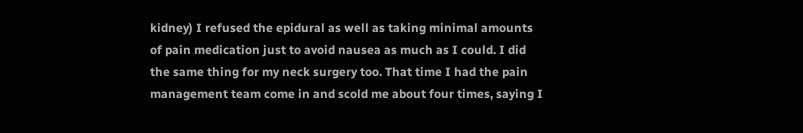kidney) I refused the epidural as well as taking minimal amounts of pain medication just to avoid nausea as much as I could. I did the same thing for my neck surgery too. That time I had the pain management team come in and scold me about four times, saying I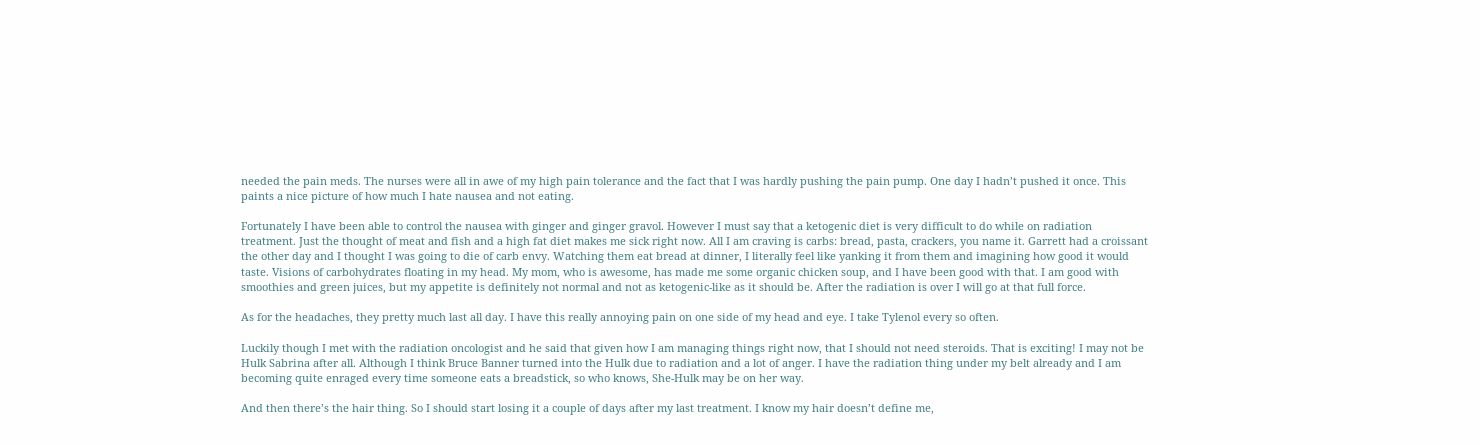needed the pain meds. The nurses were all in awe of my high pain tolerance and the fact that I was hardly pushing the pain pump. One day I hadn’t pushed it once. This paints a nice picture of how much I hate nausea and not eating.

Fortunately I have been able to control the nausea with ginger and ginger gravol. However I must say that a ketogenic diet is very difficult to do while on radiation treatment. Just the thought of meat and fish and a high fat diet makes me sick right now. All I am craving is carbs: bread, pasta, crackers, you name it. Garrett had a croissant the other day and I thought I was going to die of carb envy. Watching them eat bread at dinner, I literally feel like yanking it from them and imagining how good it would taste. Visions of carbohydrates floating in my head. My mom, who is awesome, has made me some organic chicken soup, and I have been good with that. I am good with smoothies and green juices, but my appetite is definitely not normal and not as ketogenic-like as it should be. After the radiation is over I will go at that full force.

As for the headaches, they pretty much last all day. I have this really annoying pain on one side of my head and eye. I take Tylenol every so often.

Luckily though I met with the radiation oncologist and he said that given how I am managing things right now, that I should not need steroids. That is exciting! I may not be Hulk Sabrina after all. Although I think Bruce Banner turned into the Hulk due to radiation and a lot of anger. I have the radiation thing under my belt already and I am becoming quite enraged every time someone eats a breadstick, so who knows, She-Hulk may be on her way.

And then there’s the hair thing. So I should start losing it a couple of days after my last treatment. I know my hair doesn’t define me,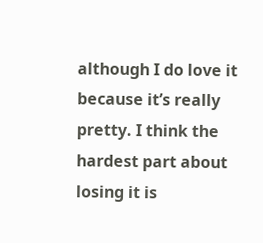although I do love it because it’s really pretty. I think the hardest part about losing it is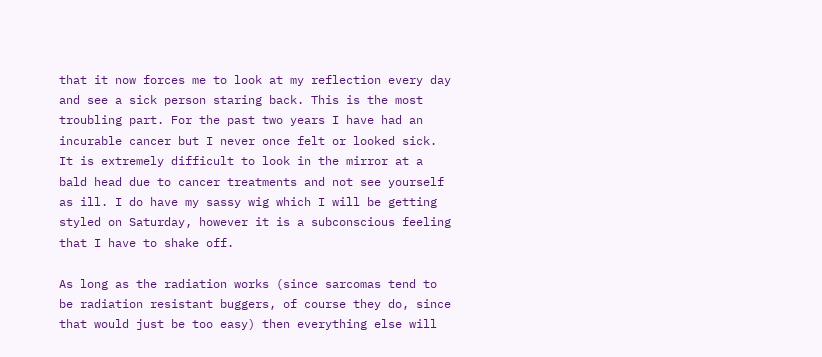that it now forces me to look at my reflection every day and see a sick person staring back. This is the most troubling part. For the past two years I have had an incurable cancer but I never once felt or looked sick. It is extremely difficult to look in the mirror at a bald head due to cancer treatments and not see yourself as ill. I do have my sassy wig which I will be getting styled on Saturday, however it is a subconscious feeling that I have to shake off.

As long as the radiation works (since sarcomas tend to be radiation resistant buggers, of course they do, since that would just be too easy) then everything else will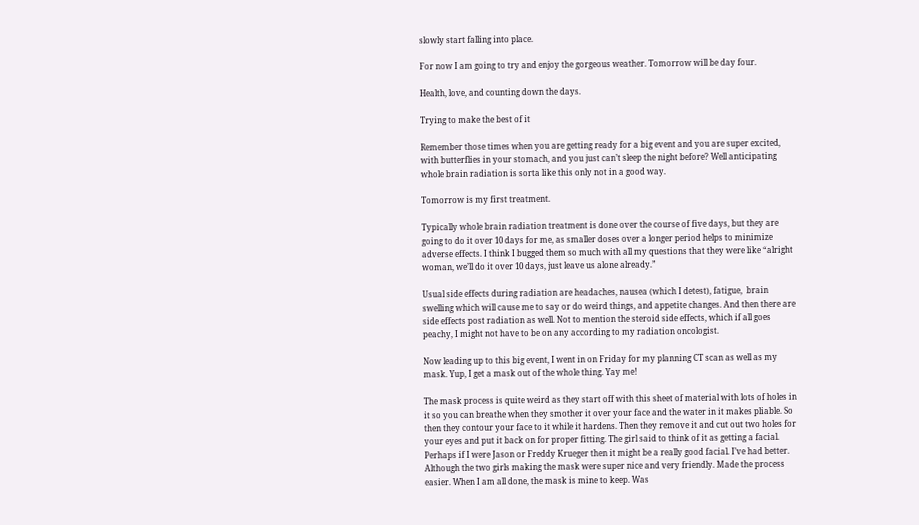slowly start falling into place.

For now I am going to try and enjoy the gorgeous weather. Tomorrow will be day four.

Health, love, and counting down the days.

Trying to make the best of it

Remember those times when you are getting ready for a big event and you are super excited, with butterflies in your stomach, and you just can’t sleep the night before? Well anticipating whole brain radiation is sorta like this only not in a good way.

Tomorrow is my first treatment.

Typically whole brain radiation treatment is done over the course of five days, but they are going to do it over 10 days for me, as smaller doses over a longer period helps to minimize adverse effects. I think I bugged them so much with all my questions that they were like “alright woman, we’ll do it over 10 days, just leave us alone already.”

Usual side effects during radiation are headaches, nausea (which I detest), fatigue,  brain swelling which will cause me to say or do weird things, and appetite changes. And then there are side effects post radiation as well. Not to mention the steroid side effects, which if all goes peachy, I might not have to be on any according to my radiation oncologist.

Now leading up to this big event, I went in on Friday for my planning CT scan as well as my mask. Yup, I get a mask out of the whole thing. Yay me!

The mask process is quite weird as they start off with this sheet of material with lots of holes in it so you can breathe when they smother it over your face and the water in it makes pliable. So then they contour your face to it while it hardens. Then they remove it and cut out two holes for your eyes and put it back on for proper fitting. The girl said to think of it as getting a facial. Perhaps if I were Jason or Freddy Krueger then it might be a really good facial. I’ve had better. Although the two girls making the mask were super nice and very friendly. Made the process easier. When I am all done, the mask is mine to keep. Was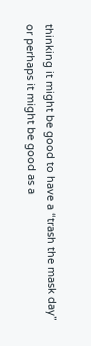thinking it might be good to have a “trash the mask day” or perhaps it might be good as a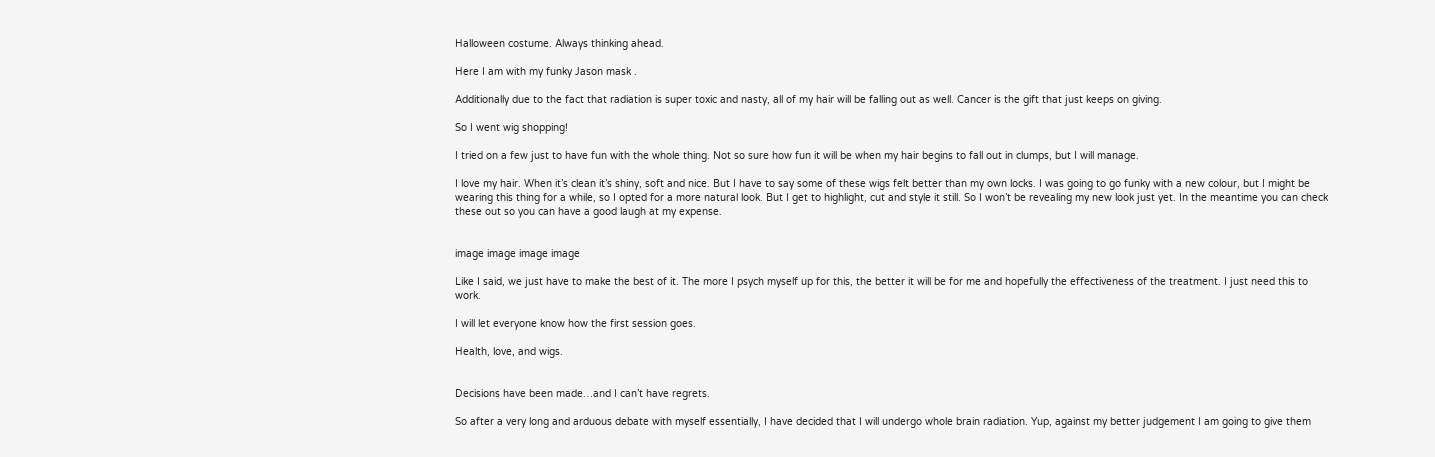Halloween costume. Always thinking ahead.

Here I am with my funky Jason mask .

Additionally due to the fact that radiation is super toxic and nasty, all of my hair will be falling out as well. Cancer is the gift that just keeps on giving.

So I went wig shopping!

I tried on a few just to have fun with the whole thing. Not so sure how fun it will be when my hair begins to fall out in clumps, but I will manage.

I love my hair. When it’s clean it’s shiny, soft and nice. But I have to say some of these wigs felt better than my own locks. I was going to go funky with a new colour, but I might be wearing this thing for a while, so I opted for a more natural look. But I get to highlight, cut and style it still. So I won’t be revealing my new look just yet. In the meantime you can check these out so you can have a good laugh at my expense.


image image image image

Like I said, we just have to make the best of it. The more I psych myself up for this, the better it will be for me and hopefully the effectiveness of the treatment. I just need this to work.

I will let everyone know how the first session goes.

Health, love, and wigs.


Decisions have been made…and I can’t have regrets.

So after a very long and arduous debate with myself essentially, I have decided that I will undergo whole brain radiation. Yup, against my better judgement I am going to give them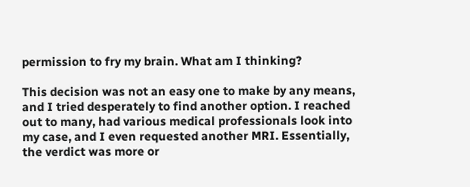permission to fry my brain. What am I thinking?

This decision was not an easy one to make by any means, and I tried desperately to find another option. I reached out to many, had various medical professionals look into my case, and I even requested another MRI. Essentially, the verdict was more or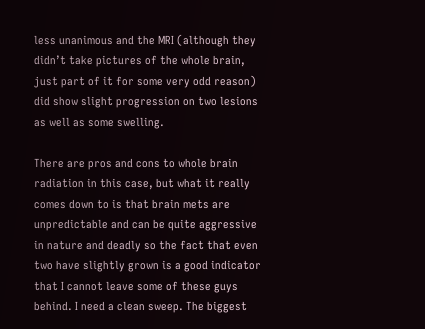less unanimous and the MRI (although they didn’t take pictures of the whole brain, just part of it for some very odd reason) did show slight progression on two lesions as well as some swelling.

There are pros and cons to whole brain radiation in this case, but what it really comes down to is that brain mets are unpredictable and can be quite aggressive in nature and deadly so the fact that even two have slightly grown is a good indicator that I cannot leave some of these guys behind. I need a clean sweep. The biggest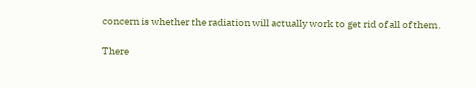concern is whether the radiation will actually work to get rid of all of them.

There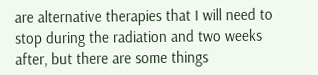are alternative therapies that I will need to stop during the radiation and two weeks after, but there are some things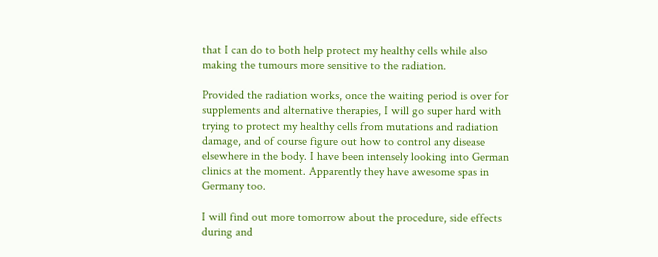that I can do to both help protect my healthy cells while also making the tumours more sensitive to the radiation.

Provided the radiation works, once the waiting period is over for supplements and alternative therapies, I will go super hard with trying to protect my healthy cells from mutations and radiation damage, and of course figure out how to control any disease elsewhere in the body. I have been intensely looking into German clinics at the moment. Apparently they have awesome spas in Germany too.

I will find out more tomorrow about the procedure, side effects during and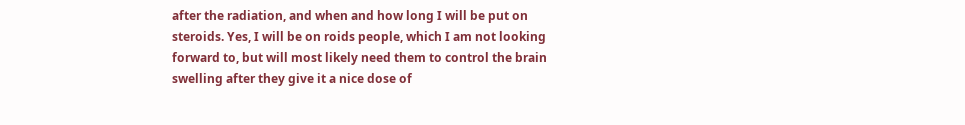after the radiation, and when and how long I will be put on steroids. Yes, I will be on roids people, which I am not looking forward to, but will most likely need them to control the brain swelling after they give it a nice dose of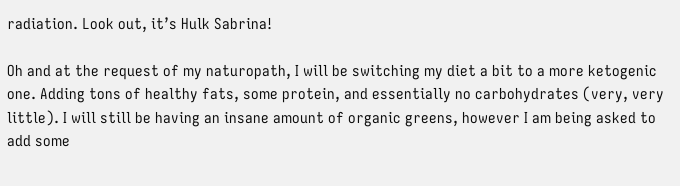radiation. Look out, it’s Hulk Sabrina!

Oh and at the request of my naturopath, I will be switching my diet a bit to a more ketogenic one. Adding tons of healthy fats, some protein, and essentially no carbohydrates (very, very little). I will still be having an insane amount of organic greens, however I am being asked to add some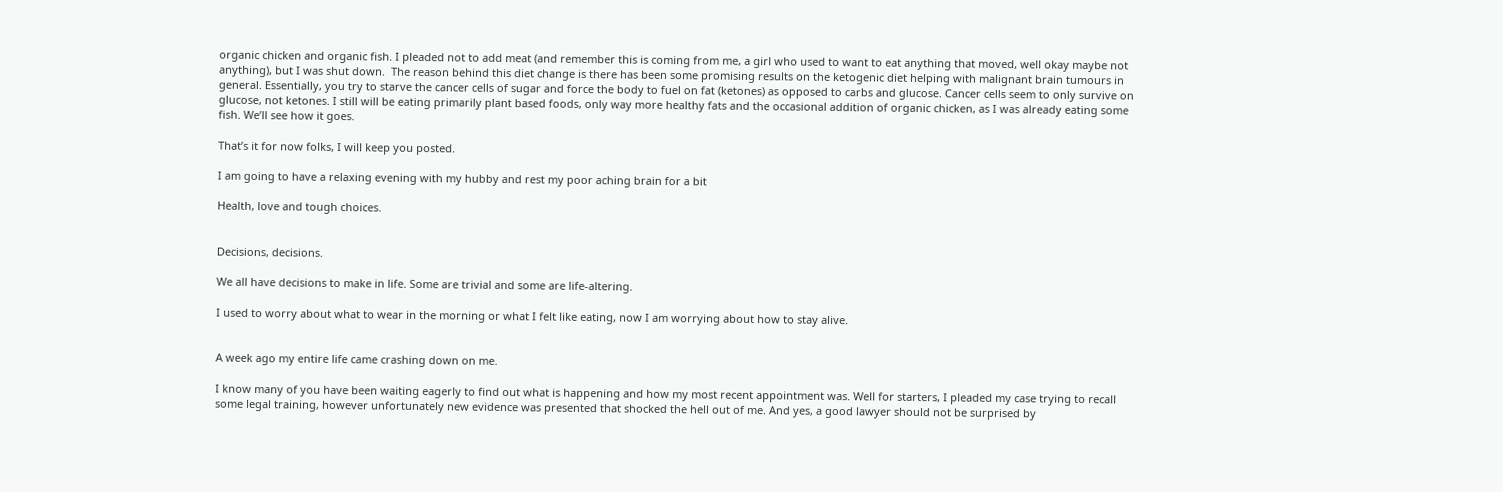organic chicken and organic fish. I pleaded not to add meat (and remember this is coming from me, a girl who used to want to eat anything that moved, well okay maybe not anything), but I was shut down.  The reason behind this diet change is there has been some promising results on the ketogenic diet helping with malignant brain tumours in general. Essentially, you try to starve the cancer cells of sugar and force the body to fuel on fat (ketones) as opposed to carbs and glucose. Cancer cells seem to only survive on glucose, not ketones. I still will be eating primarily plant based foods, only way more healthy fats and the occasional addition of organic chicken, as I was already eating some fish. We’ll see how it goes.

That’s it for now folks, I will keep you posted.

I am going to have a relaxing evening with my hubby and rest my poor aching brain for a bit

Health, love and tough choices.


Decisions, decisions.

We all have decisions to make in life. Some are trivial and some are life-altering.

I used to worry about what to wear in the morning or what I felt like eating, now I am worrying about how to stay alive.


A week ago my entire life came crashing down on me.

I know many of you have been waiting eagerly to find out what is happening and how my most recent appointment was. Well for starters, I pleaded my case trying to recall some legal training, however unfortunately new evidence was presented that shocked the hell out of me. And yes, a good lawyer should not be surprised by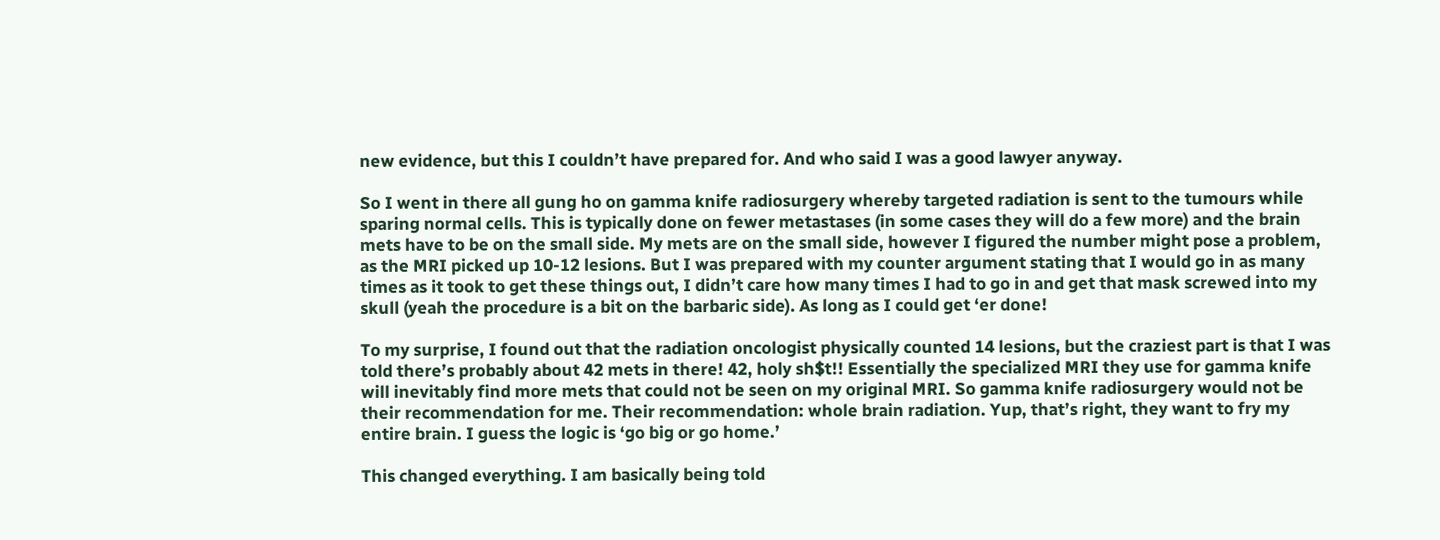new evidence, but this I couldn’t have prepared for. And who said I was a good lawyer anyway.

So I went in there all gung ho on gamma knife radiosurgery whereby targeted radiation is sent to the tumours while sparing normal cells. This is typically done on fewer metastases (in some cases they will do a few more) and the brain mets have to be on the small side. My mets are on the small side, however I figured the number might pose a problem, as the MRI picked up 10-12 lesions. But I was prepared with my counter argument stating that I would go in as many times as it took to get these things out, I didn’t care how many times I had to go in and get that mask screwed into my skull (yeah the procedure is a bit on the barbaric side). As long as I could get ‘er done!

To my surprise, I found out that the radiation oncologist physically counted 14 lesions, but the craziest part is that I was told there’s probably about 42 mets in there! 42, holy sh$t!! Essentially the specialized MRI they use for gamma knife will inevitably find more mets that could not be seen on my original MRI. So gamma knife radiosurgery would not be their recommendation for me. Their recommendation: whole brain radiation. Yup, that’s right, they want to fry my entire brain. I guess the logic is ‘go big or go home.’

This changed everything. I am basically being told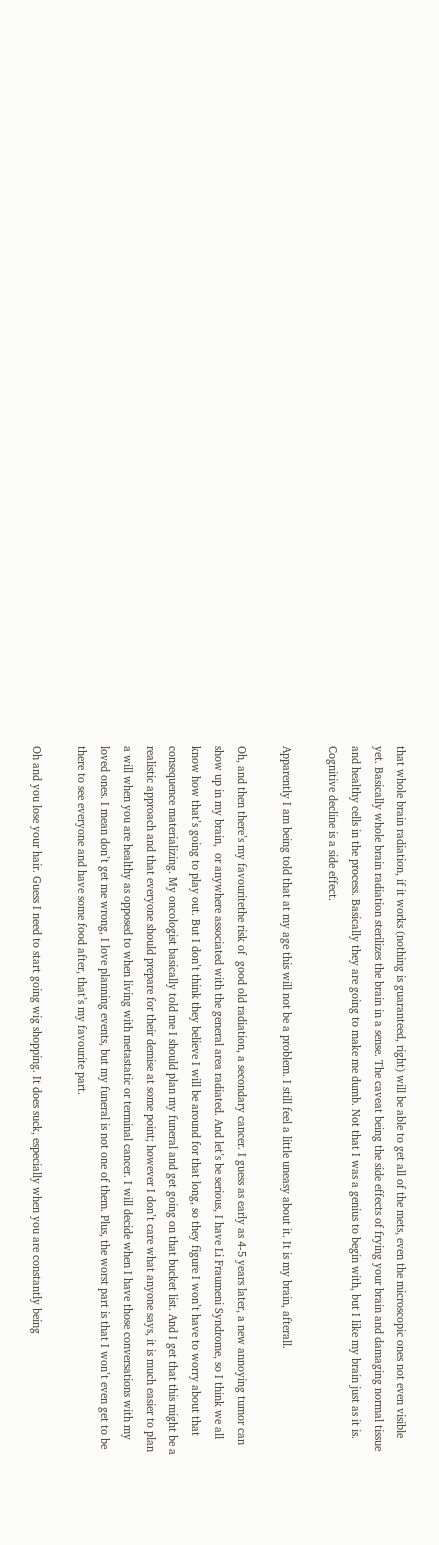that whole brain radiation, if it works (nothing is guaranteed, right) will be able to get all of the mets, even the microscopic ones not even visible yet. Basically whole brain radiation sterilizes the brain in a sense. The caveat being the side effects of frying your brain and damaging normal tissue and healthy cells in the process. Basically they are going to make me dumb. Not that I was a genius to begin with, but I like my brain just as it is. Cognitive decline is a side effect.

Apparently I am being told that at my age this will not be a problem. I still feel a little uneasy about it. It is my brain, afterall.

Oh, and then there’s my favouritethe risk of  good old radiation, a secondary cancer. I guess as early as 4-5 years later, a new annoying tumor can show up in my brain,  or anywhere associated with the general area radiated. And let’s be serious, I have Li Fraumeni Syndrome, so I think we all know how that’s going to play out. But I don’t think they believe I will be around for that long, so they figure I won’t have to worry about that consequence materializing. My oncologist basically told me I should plan my funeral and get going on that bucket list. And I get that this might be a realistic approach and that everyone should prepare for their demise at some point; however I don’t care what anyone says, it is much easier to plan a will when you are healthy as opposed to when living with metastatic or terminal cancer. I will decide when I have those conversations with my loved ones. I mean don’t get me wrong, I love planning events, but my funeral is not one of them. Plus, the worst part is that I won’t even get to be there to see everyone and have some food after, that’s my favourite part.

Oh and you lose your hair. Guess I need to start going wig shopping. It does suck, especially when you are constantly being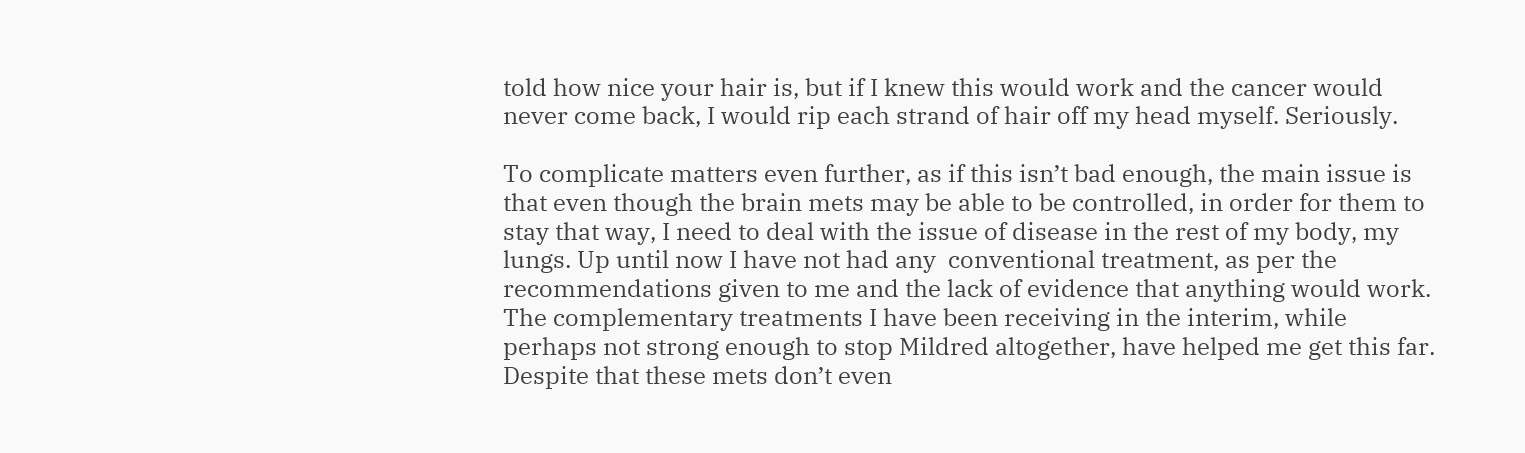told how nice your hair is, but if I knew this would work and the cancer would never come back, I would rip each strand of hair off my head myself. Seriously.

To complicate matters even further, as if this isn’t bad enough, the main issue is that even though the brain mets may be able to be controlled, in order for them to stay that way, I need to deal with the issue of disease in the rest of my body, my lungs. Up until now I have not had any  conventional treatment, as per the recommendations given to me and the lack of evidence that anything would work. The complementary treatments I have been receiving in the interim, while perhaps not strong enough to stop Mildred altogether, have helped me get this far. Despite that these mets don’t even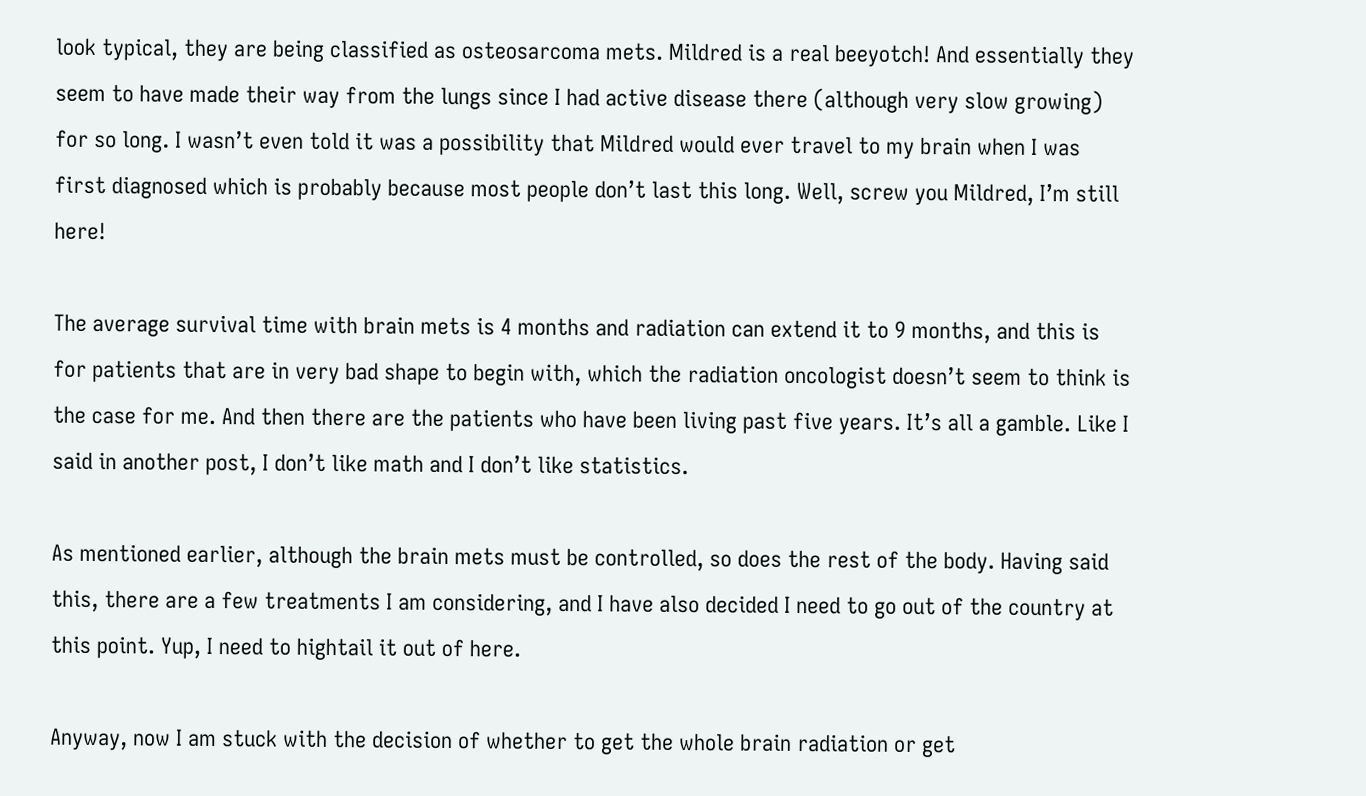look typical, they are being classified as osteosarcoma mets. Mildred is a real beeyotch! And essentially they seem to have made their way from the lungs since I had active disease there (although very slow growing) for so long. I wasn’t even told it was a possibility that Mildred would ever travel to my brain when I was first diagnosed which is probably because most people don’t last this long. Well, screw you Mildred, I’m still here!

The average survival time with brain mets is 4 months and radiation can extend it to 9 months, and this is for patients that are in very bad shape to begin with, which the radiation oncologist doesn’t seem to think is the case for me. And then there are the patients who have been living past five years. It’s all a gamble. Like I said in another post, I don’t like math and I don’t like statistics.

As mentioned earlier, although the brain mets must be controlled, so does the rest of the body. Having said this, there are a few treatments I am considering, and I have also decided I need to go out of the country at this point. Yup, I need to hightail it out of here.

Anyway, now I am stuck with the decision of whether to get the whole brain radiation or get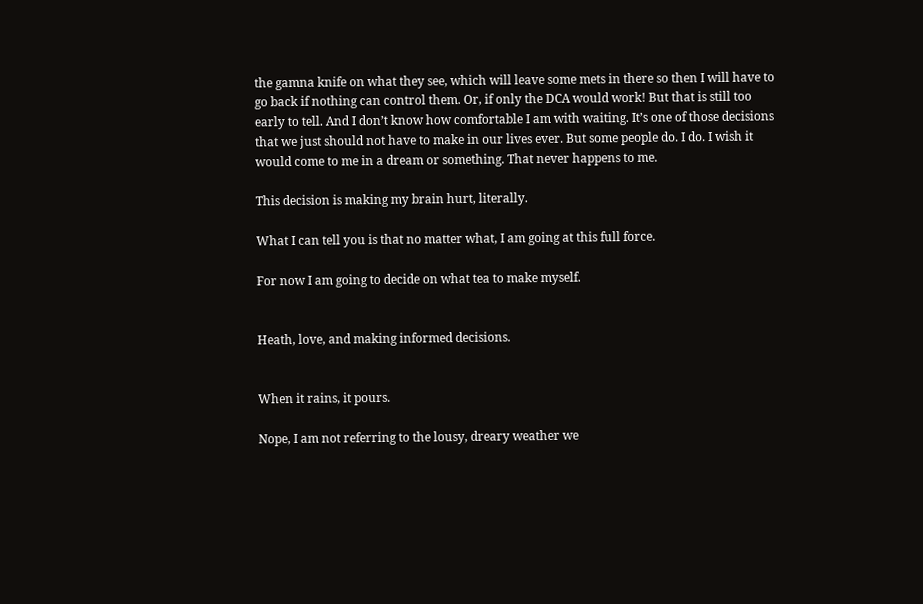the gamna knife on what they see, which will leave some mets in there so then I will have to go back if nothing can control them. Or, if only the DCA would work! But that is still too early to tell. And I don’t know how comfortable I am with waiting. It’s one of those decisions that we just should not have to make in our lives ever. But some people do. I do. I wish it would come to me in a dream or something. That never happens to me.

This decision is making my brain hurt, literally.

What I can tell you is that no matter what, I am going at this full force.

For now I am going to decide on what tea to make myself.


Heath, love, and making informed decisions.


When it rains, it pours.

Nope, I am not referring to the lousy, dreary weather we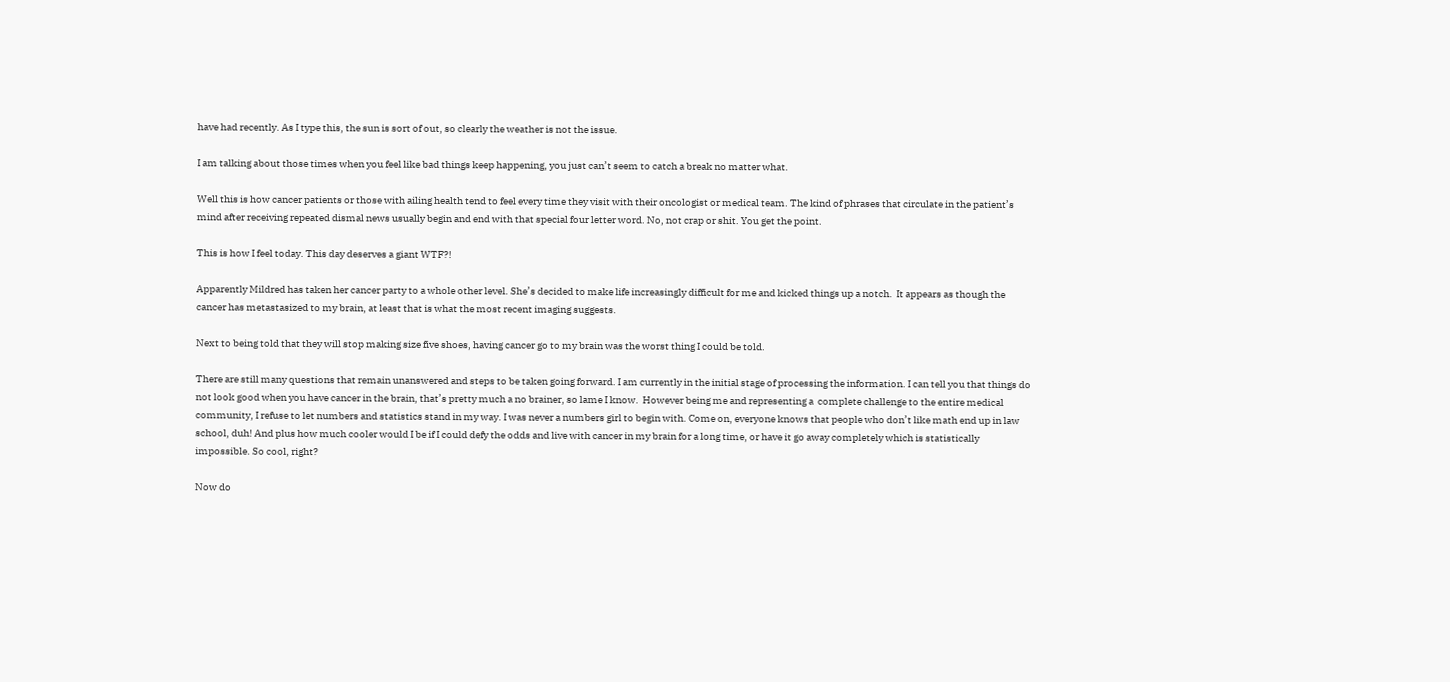have had recently. As I type this, the sun is sort of out, so clearly the weather is not the issue.

I am talking about those times when you feel like bad things keep happening, you just can’t seem to catch a break no matter what.

Well this is how cancer patients or those with ailing health tend to feel every time they visit with their oncologist or medical team. The kind of phrases that circulate in the patient’s mind after receiving repeated dismal news usually begin and end with that special four letter word. No, not crap or shit. You get the point.

This is how I feel today. This day deserves a giant WTF?!

Apparently Mildred has taken her cancer party to a whole other level. She’s decided to make life increasingly difficult for me and kicked things up a notch.  It appears as though the cancer has metastasized to my brain, at least that is what the most recent imaging suggests.

Next to being told that they will stop making size five shoes, having cancer go to my brain was the worst thing I could be told.

There are still many questions that remain unanswered and steps to be taken going forward. I am currently in the initial stage of processing the information. I can tell you that things do not look good when you have cancer in the brain, that’s pretty much a no brainer, so lame I know.  However being me and representing a  complete challenge to the entire medical community, I refuse to let numbers and statistics stand in my way. I was never a numbers girl to begin with. Come on, everyone knows that people who don’t like math end up in law school, duh! And plus how much cooler would I be if I could defy the odds and live with cancer in my brain for a long time, or have it go away completely which is statistically impossible. So cool, right?

Now do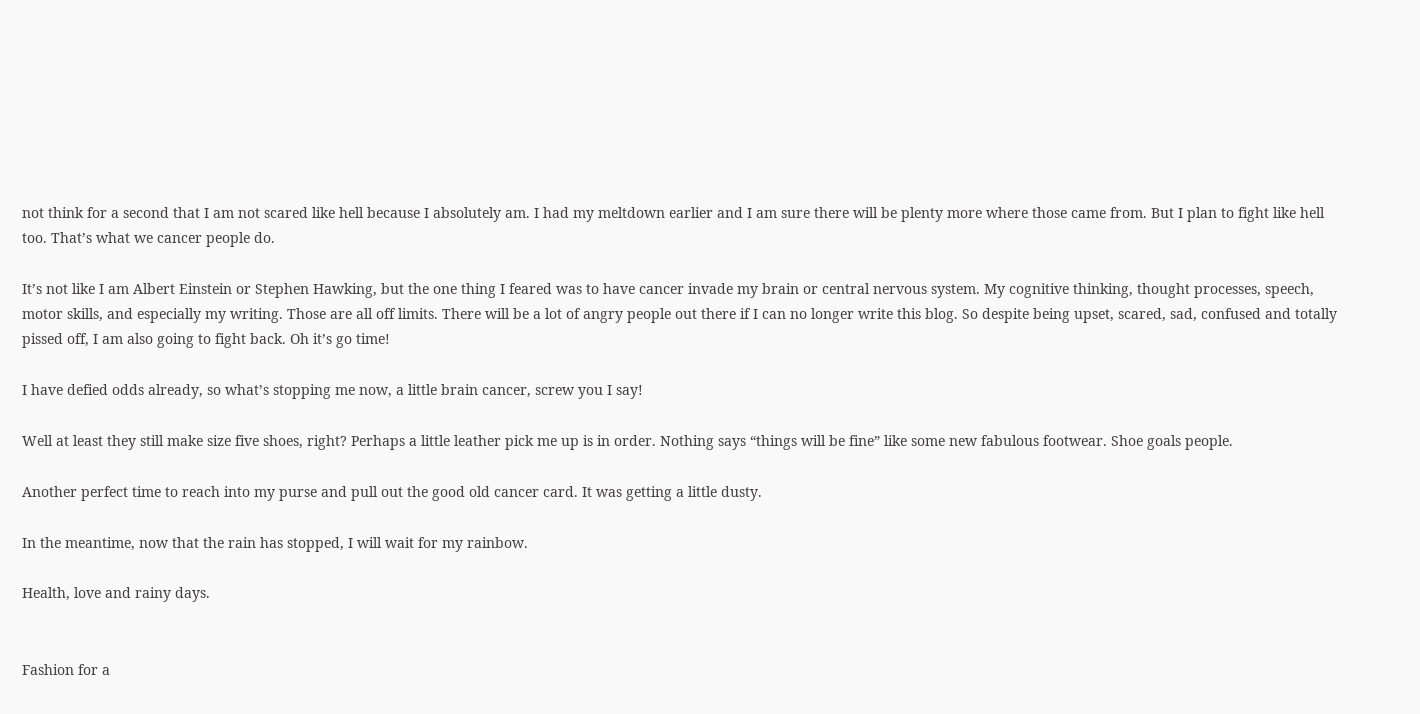not think for a second that I am not scared like hell because I absolutely am. I had my meltdown earlier and I am sure there will be plenty more where those came from. But I plan to fight like hell too. That’s what we cancer people do.

It’s not like I am Albert Einstein or Stephen Hawking, but the one thing I feared was to have cancer invade my brain or central nervous system. My cognitive thinking, thought processes, speech, motor skills, and especially my writing. Those are all off limits. There will be a lot of angry people out there if I can no longer write this blog. So despite being upset, scared, sad, confused and totally pissed off, I am also going to fight back. Oh it’s go time!

I have defied odds already, so what’s stopping me now, a little brain cancer, screw you I say!

Well at least they still make size five shoes, right? Perhaps a little leather pick me up is in order. Nothing says “things will be fine” like some new fabulous footwear. Shoe goals people.

Another perfect time to reach into my purse and pull out the good old cancer card. It was getting a little dusty.

In the meantime, now that the rain has stopped, I will wait for my rainbow.

Health, love and rainy days.


Fashion for a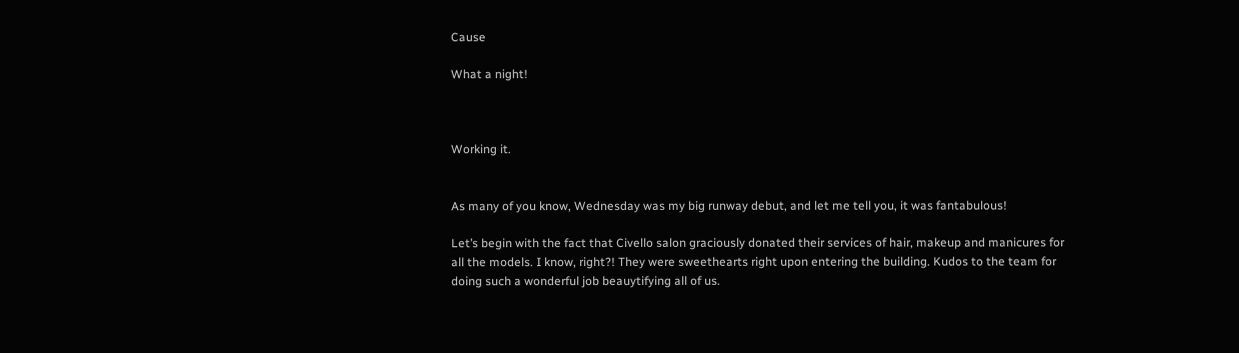Cause

What a night!



Working it.


As many of you know, Wednesday was my big runway debut, and let me tell you, it was fantabulous!

Let’s begin with the fact that Civello salon graciously donated their services of hair, makeup and manicures for all the models. I know, right?! They were sweethearts right upon entering the building. Kudos to the team for doing such a wonderful job beauytifying all of us.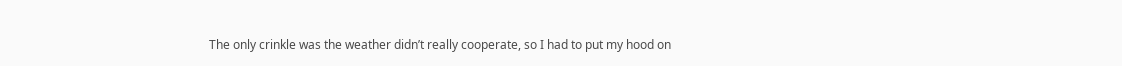The only crinkle was the weather didn’t really cooperate, so I had to put my hood on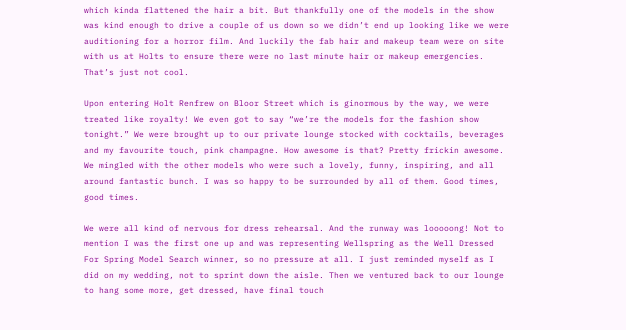which kinda flattened the hair a bit. But thankfully one of the models in the show was kind enough to drive a couple of us down so we didn’t end up looking like we were auditioning for a horror film. And luckily the fab hair and makeup team were on site with us at Holts to ensure there were no last minute hair or makeup emergencies. That’s just not cool.

Upon entering Holt Renfrew on Bloor Street which is ginormous by the way, we were treated like royalty! We even got to say “we’re the models for the fashion show tonight.” We were brought up to our private lounge stocked with cocktails, beverages and my favourite touch, pink champagne. How awesome is that? Pretty frickin awesome. We mingled with the other models who were such a lovely, funny, inspiring, and all around fantastic bunch. I was so happy to be surrounded by all of them. Good times, good times.

We were all kind of nervous for dress rehearsal. And the runway was looooong! Not to mention I was the first one up and was representing Wellspring as the Well Dressed For Spring Model Search winner, so no pressure at all. I just reminded myself as I did on my wedding, not to sprint down the aisle. Then we ventured back to our lounge to hang some more, get dressed, have final touch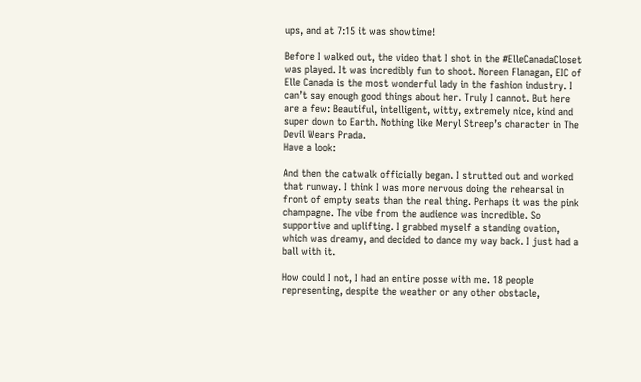ups, and at 7:15 it was showtime!

Before I walked out, the video that I shot in the #ElleCanadaCloset was played. It was incredibly fun to shoot. Noreen Flanagan, EIC of Elle Canada is the most wonderful lady in the fashion industry. I can’t say enough good things about her. Truly I cannot. But here are a few: Beautiful, intelligent, witty, extremely nice, kind and super down to Earth. Nothing like Meryl Streep’s character in The Devil Wears Prada.
Have a look:

And then the catwalk officially began. I strutted out and worked that runway. I think I was more nervous doing the rehearsal in front of empty seats than the real thing. Perhaps it was the pink champagne. The vibe from the audience was incredible. So supportive and uplifting. I grabbed myself a standing ovation, which was dreamy, and decided to dance my way back. I just had a ball with it.

How could I not, I had an entire posse with me. 18 people representing, despite the weather or any other obstacle,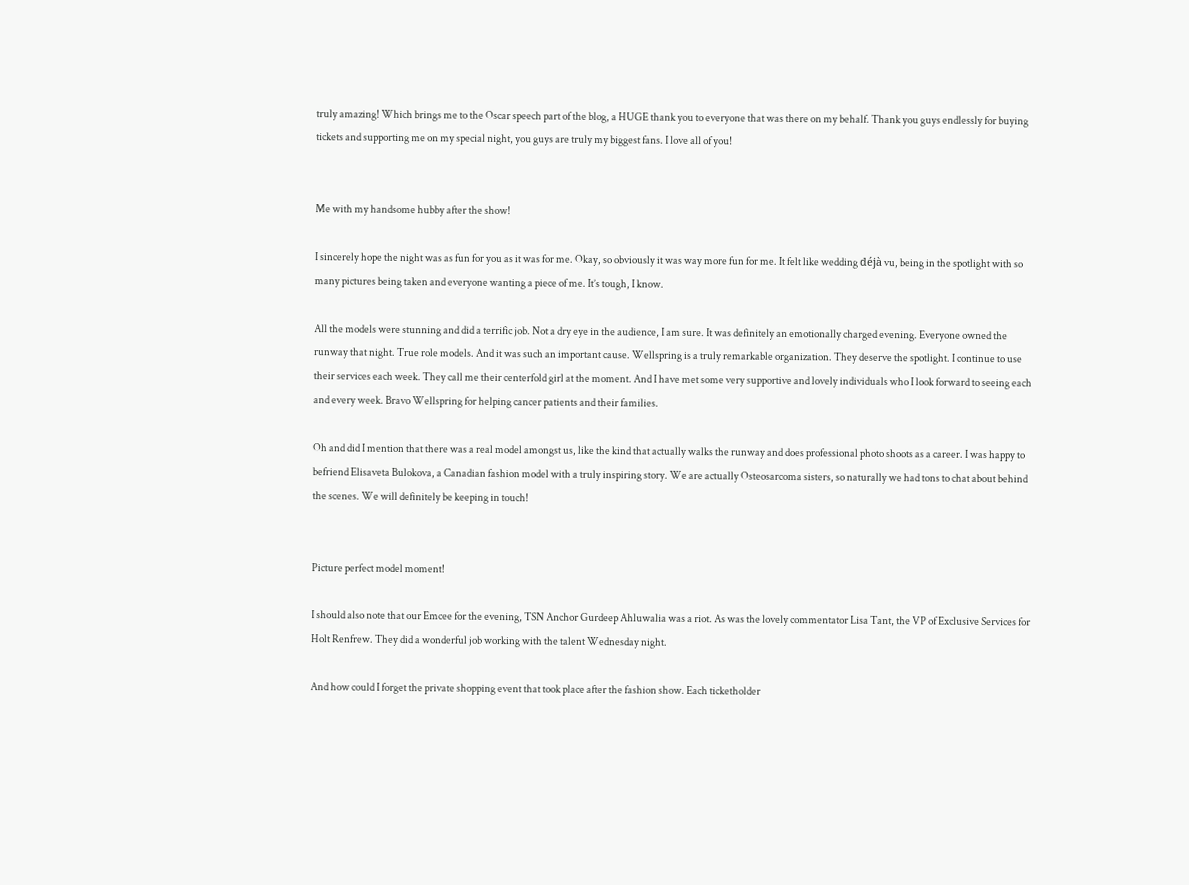truly amazing! Which brings me to the Oscar speech part of the blog, a HUGE thank you to everyone that was there on my behalf. Thank you guys endlessly for buying tickets and supporting me on my special night, you guys are truly my biggest fans. I love all of you!


Me with my handsome hubby after the show!

I sincerely hope the night was as fun for you as it was for me. Okay, so obviously it was way more fun for me. It felt like wedding déjà vu, being in the spotlight with so many pictures being taken and everyone wanting a piece of me. It’s tough, I know.

All the models were stunning and did a terrific job. Not a dry eye in the audience, I am sure. It was definitely an emotionally charged evening. Everyone owned the runway that night. True role models. And it was such an important cause. Wellspring is a truly remarkable organization. They deserve the spotlight. I continue to use their services each week. They call me their centerfold girl at the moment. And I have met some very supportive and lovely individuals who I look forward to seeing each and every week. Bravo Wellspring for helping cancer patients and their families.

Oh and did I mention that there was a real model amongst us, like the kind that actually walks the runway and does professional photo shoots as a career. I was happy to befriend Elisaveta Bulokova, a Canadian fashion model with a truly inspiring story. We are actually Osteosarcoma sisters, so naturally we had tons to chat about behind the scenes. We will definitely be keeping in touch!


Picture perfect model moment!

I should also note that our Emcee for the evening, TSN Anchor Gurdeep Ahluwalia was a riot. As was the lovely commentator Lisa Tant, the VP of Exclusive Services for Holt Renfrew. They did a wonderful job working with the talent Wednesday night.

And how could I forget the private shopping event that took place after the fashion show. Each ticketholder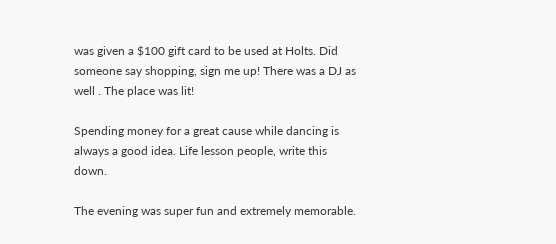was given a $100 gift card to be used at Holts. Did someone say shopping, sign me up! There was a DJ as well . The place was lit!

Spending money for a great cause while dancing is always a good idea. Life lesson people, write this down.

The evening was super fun and extremely memorable.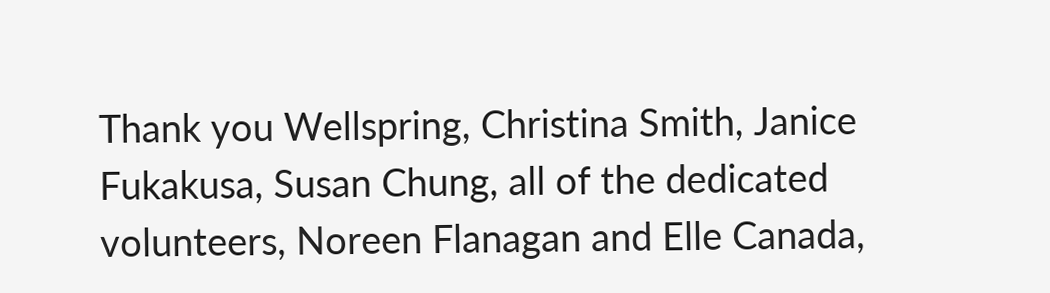Thank you Wellspring, Christina Smith, Janice Fukakusa, Susan Chung, all of the dedicated volunteers, Noreen Flanagan and Elle Canada,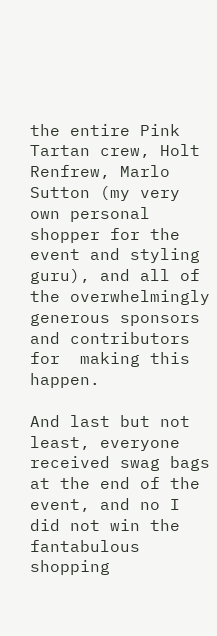the entire Pink Tartan crew, Holt Renfrew, Marlo Sutton (my very own personal shopper for the event and styling guru), and all of the overwhelmingly generous sponsors and contributors for  making this happen.

And last but not least, everyone received swag bags at the end of the event, and no I did not win the fantabulous shopping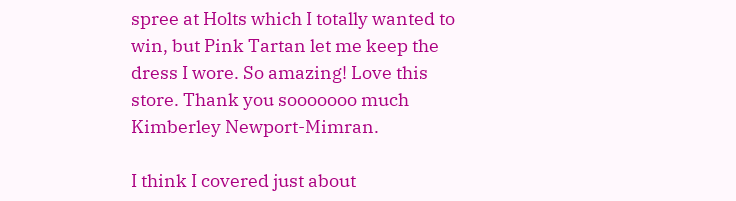spree at Holts which I totally wanted to win, but Pink Tartan let me keep the dress I wore. So amazing! Love this store. Thank you sooooooo much Kimberley Newport-Mimran.

I think I covered just about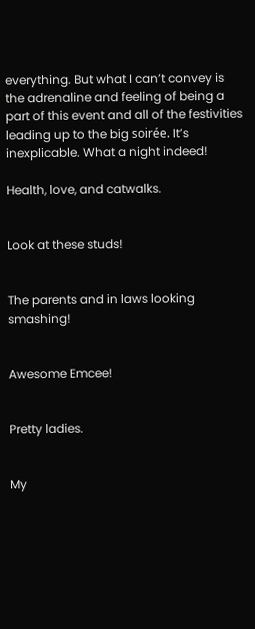everything. But what I can’t convey is the adrenaline and feeling of being a part of this event and all of the festivities leading up to the big soirée. It’s inexplicable. What a night indeed!

Health, love, and catwalks.


Look at these studs!


The parents and in laws looking smashing!


Awesome Emcee!


Pretty ladies.


My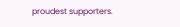proudest supporters.